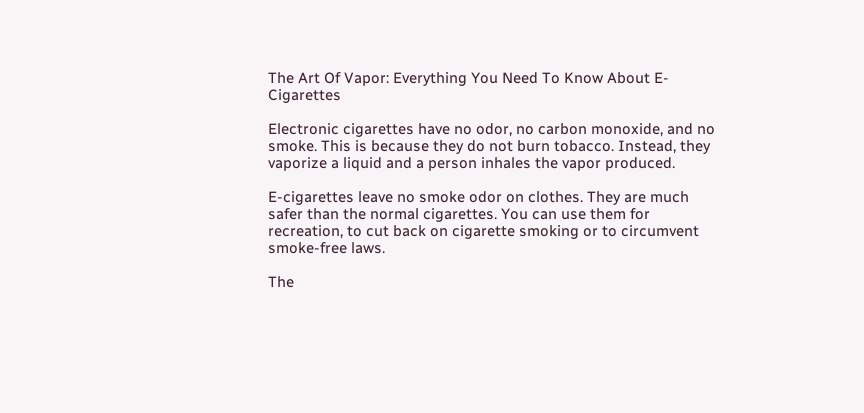The Art Of Vapor: Everything You Need To Know About E-Cigarettes

Electronic cigarettes have no odor, no carbon monoxide, and no smoke. This is because they do not burn tobacco. Instead, they vaporize a liquid and a person inhales the vapor produced.

E-cigarettes leave no smoke odor on clothes. They are much safer than the normal cigarettes. You can use them for recreation, to cut back on cigarette smoking or to circumvent smoke-free laws.

The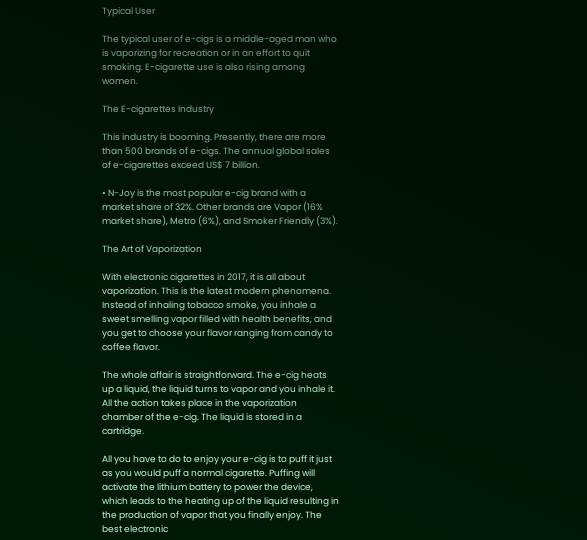Typical User

The typical user of e-cigs is a middle-aged man who is vaporizing for recreation or in an effort to quit smoking. E-cigarette use is also rising among women.

The E-cigarettes Industry

This industry is booming. Presently, there are more than 500 brands of e-cigs. The annual global sales of e-cigarettes exceed US$ 7 billion.

• N-Joy is the most popular e-cig brand with a market share of 32%. Other brands are Vapor (16% market share), Metro (6%), and Smoker Friendly (3%).

The Art of Vaporization

With electronic cigarettes in 2017, it is all about vaporization. This is the latest modern phenomena. Instead of inhaling tobacco smoke, you inhale a sweet smelling vapor filled with health benefits, and you get to choose your flavor ranging from candy to coffee flavor.

The whole affair is straightforward. The e-cig heats up a liquid, the liquid turns to vapor and you inhale it. All the action takes place in the vaporization chamber of the e-cig. The liquid is stored in a cartridge.

All you have to do to enjoy your e-cig is to puff it just as you would puff a normal cigarette. Puffing will activate the lithium battery to power the device, which leads to the heating up of the liquid resulting in the production of vapor that you finally enjoy. The best electronic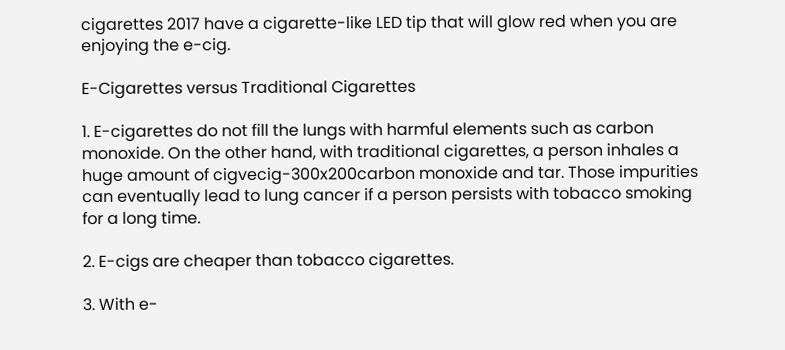cigarettes 2017 have a cigarette-like LED tip that will glow red when you are enjoying the e-cig.

E-Cigarettes versus Traditional Cigarettes

1. E-cigarettes do not fill the lungs with harmful elements such as carbon monoxide. On the other hand, with traditional cigarettes, a person inhales a huge amount of cigvecig-300x200carbon monoxide and tar. Those impurities can eventually lead to lung cancer if a person persists with tobacco smoking for a long time.

2. E-cigs are cheaper than tobacco cigarettes.

3. With e-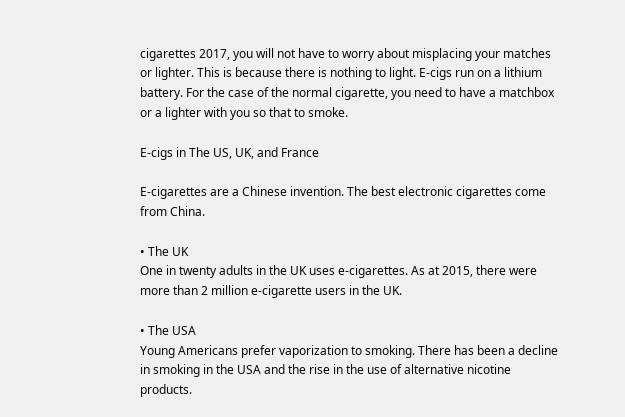cigarettes 2017, you will not have to worry about misplacing your matches or lighter. This is because there is nothing to light. E-cigs run on a lithium battery. For the case of the normal cigarette, you need to have a matchbox or a lighter with you so that to smoke.

E-cigs in The US, UK, and France

E-cigarettes are a Chinese invention. The best electronic cigarettes come from China.

• The UK
One in twenty adults in the UK uses e-cigarettes. As at 2015, there were more than 2 million e-cigarette users in the UK.

• The USA
Young Americans prefer vaporization to smoking. There has been a decline in smoking in the USA and the rise in the use of alternative nicotine products.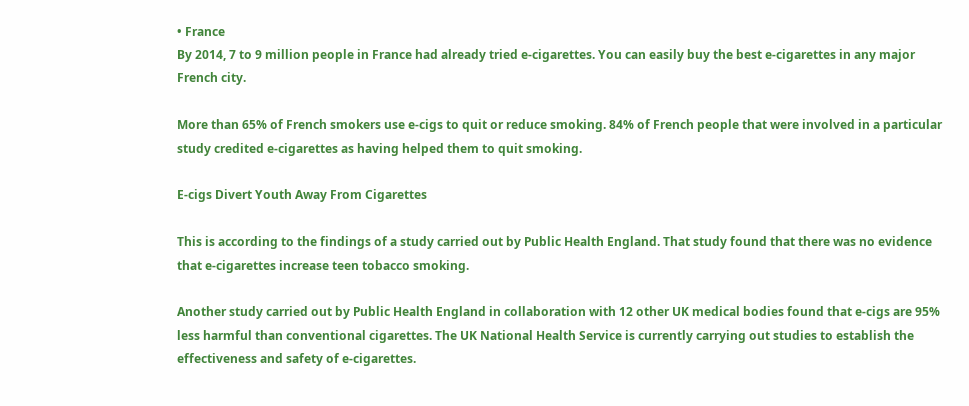• France
By 2014, 7 to 9 million people in France had already tried e-cigarettes. You can easily buy the best e-cigarettes in any major French city.

More than 65% of French smokers use e-cigs to quit or reduce smoking. 84% of French people that were involved in a particular study credited e-cigarettes as having helped them to quit smoking.

E-cigs Divert Youth Away From Cigarettes

This is according to the findings of a study carried out by Public Health England. That study found that there was no evidence that e-cigarettes increase teen tobacco smoking.

Another study carried out by Public Health England in collaboration with 12 other UK medical bodies found that e-cigs are 95% less harmful than conventional cigarettes. The UK National Health Service is currently carrying out studies to establish the effectiveness and safety of e-cigarettes.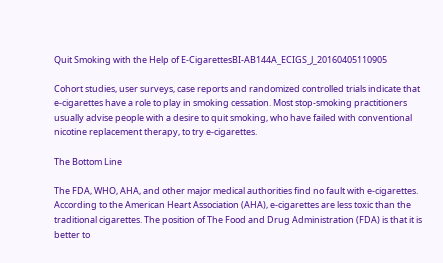Quit Smoking with the Help of E-CigarettesBI-AB144A_ECIGS_J_20160405110905

Cohort studies, user surveys, case reports and randomized controlled trials indicate that e-cigarettes have a role to play in smoking cessation. Most stop-smoking practitioners usually advise people with a desire to quit smoking, who have failed with conventional nicotine replacement therapy, to try e-cigarettes.

The Bottom Line

The FDA, WHO, AHA, and other major medical authorities find no fault with e-cigarettes. According to the American Heart Association (AHA), e-cigarettes are less toxic than the traditional cigarettes. The position of The Food and Drug Administration (FDA) is that it is better to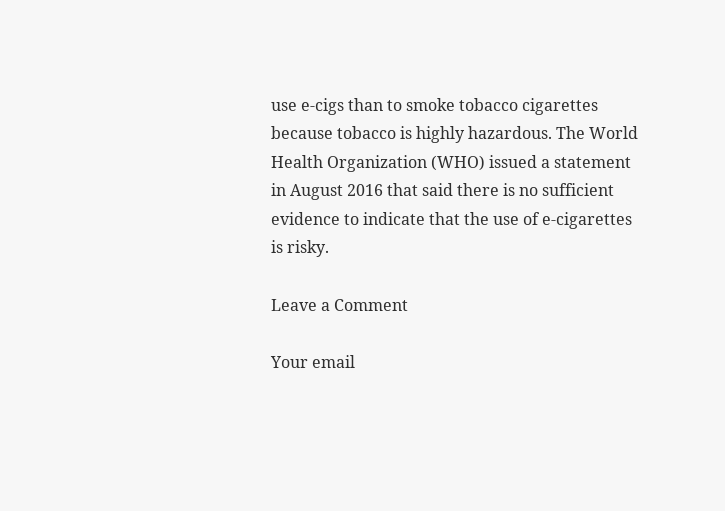use e-cigs than to smoke tobacco cigarettes because tobacco is highly hazardous. The World Health Organization (WHO) issued a statement in August 2016 that said there is no sufficient evidence to indicate that the use of e-cigarettes is risky.

Leave a Comment

Your email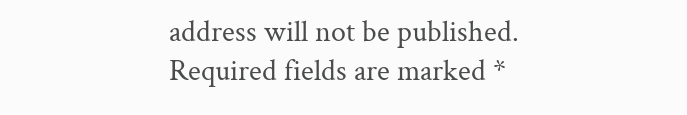address will not be published. Required fields are marked *